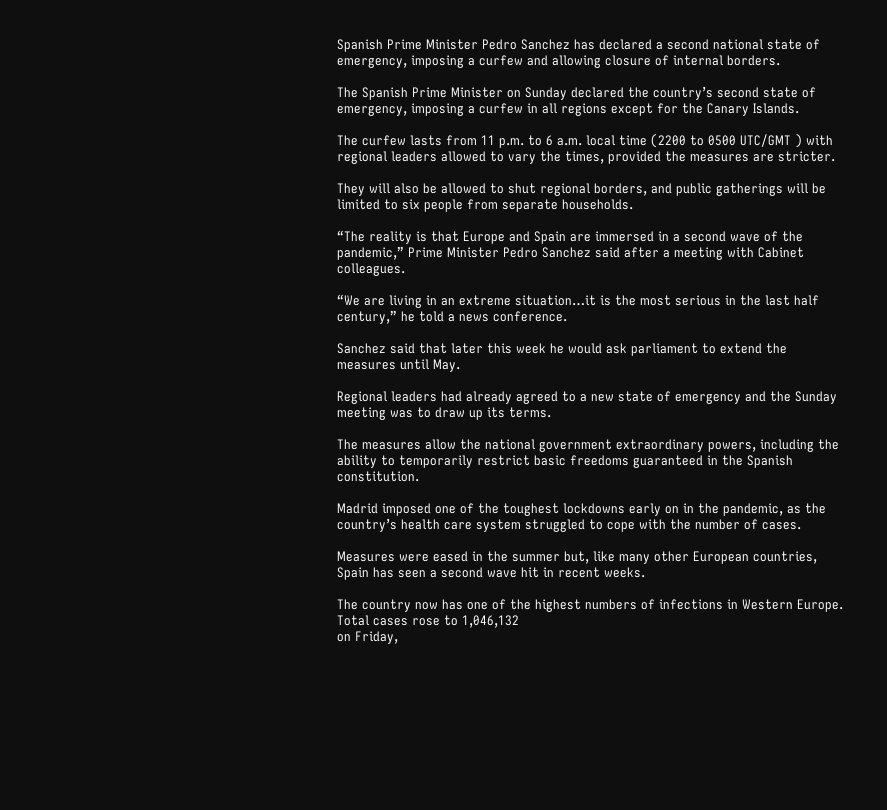Spanish Prime Minister Pedro Sanchez has declared a second national state of emergency, imposing a curfew and allowing closure of internal borders.

The Spanish Prime Minister on Sunday declared the country’s second state of emergency, imposing a curfew in all regions except for the Canary Islands.

The curfew lasts from 11 p.m. to 6 a.m. local time (2200 to 0500 UTC/GMT ) with regional leaders allowed to vary the times, provided the measures are stricter.

They will also be allowed to shut regional borders, and public gatherings will be limited to six people from separate households.

“The reality is that Europe and Spain are immersed in a second wave of the pandemic,” Prime Minister Pedro Sanchez said after a meeting with Cabinet colleagues.

“We are living in an extreme situation…it is the most serious in the last half century,” he told a news conference.

Sanchez said that later this week he would ask parliament to extend the measures until May.

Regional leaders had already agreed to a new state of emergency and the Sunday meeting was to draw up its terms.

The measures allow the national government extraordinary powers, including the ability to temporarily restrict basic freedoms guaranteed in the Spanish constitution.

Madrid imposed one of the toughest lockdowns early on in the pandemic, as the country’s health care system struggled to cope with the number of cases.

Measures were eased in the summer but, like many other European countries, Spain has seen a second wave hit in recent weeks.

The country now has one of the highest numbers of infections in Western Europe. Total cases rose to 1,046,132
on Friday,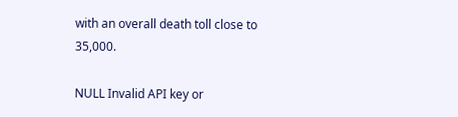with an overall death toll close to 35,000.

NULL Invalid API key or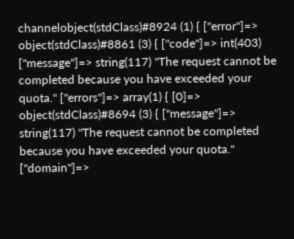channelobject(stdClass)#8924 (1) { ["error"]=> object(stdClass)#8861 (3) { ["code"]=> int(403) ["message"]=> string(117) "The request cannot be completed because you have exceeded your quota." ["errors"]=> array(1) { [0]=> object(stdClass)#8694 (3) { ["message"]=> string(117) "The request cannot be completed because you have exceeded your quota." ["domain"]=>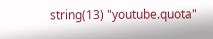string(13) "youtube.quota"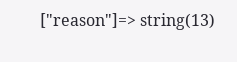["reason"]=> string(13)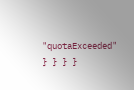"quotaExceeded" } } } }